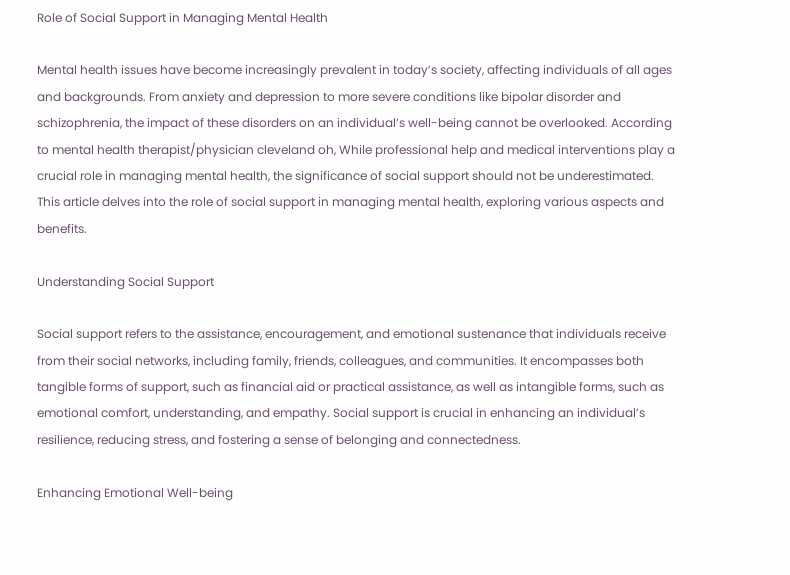Role of Social Support in Managing Mental Health

Mental health issues have become increasingly prevalent in today’s society, affecting individuals of all ages and backgrounds. From anxiety and depression to more severe conditions like bipolar disorder and schizophrenia, the impact of these disorders on an individual’s well-being cannot be overlooked. According to mental health therapist/physician cleveland oh, While professional help and medical interventions play a crucial role in managing mental health, the significance of social support should not be underestimated. This article delves into the role of social support in managing mental health, exploring various aspects and benefits.

Understanding Social Support

Social support refers to the assistance, encouragement, and emotional sustenance that individuals receive from their social networks, including family, friends, colleagues, and communities. It encompasses both tangible forms of support, such as financial aid or practical assistance, as well as intangible forms, such as emotional comfort, understanding, and empathy. Social support is crucial in enhancing an individual’s resilience, reducing stress, and fostering a sense of belonging and connectedness.

Enhancing Emotional Well-being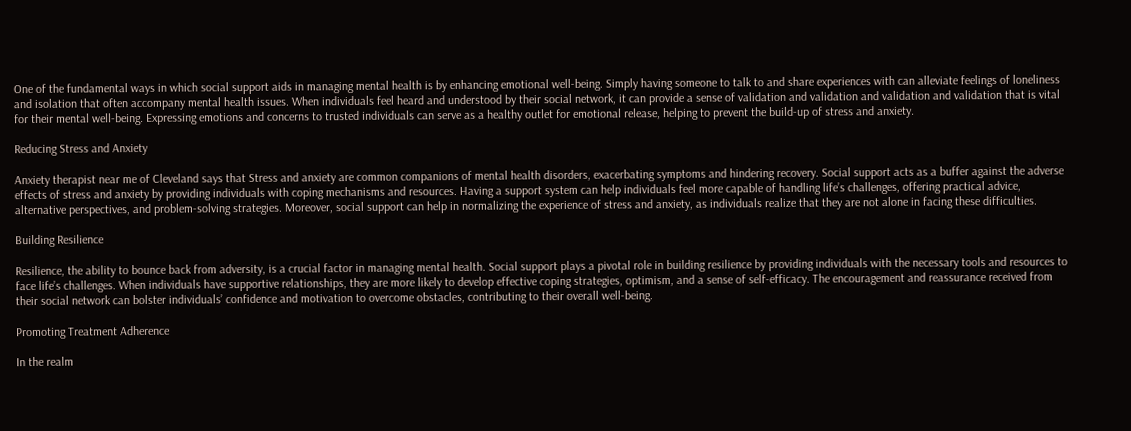One of the fundamental ways in which social support aids in managing mental health is by enhancing emotional well-being. Simply having someone to talk to and share experiences with can alleviate feelings of loneliness and isolation that often accompany mental health issues. When individuals feel heard and understood by their social network, it can provide a sense of validation and validation and validation and validation that is vital for their mental well-being. Expressing emotions and concerns to trusted individuals can serve as a healthy outlet for emotional release, helping to prevent the build-up of stress and anxiety.

Reducing Stress and Anxiety

Anxiety therapist near me of Cleveland says that Stress and anxiety are common companions of mental health disorders, exacerbating symptoms and hindering recovery. Social support acts as a buffer against the adverse effects of stress and anxiety by providing individuals with coping mechanisms and resources. Having a support system can help individuals feel more capable of handling life’s challenges, offering practical advice, alternative perspectives, and problem-solving strategies. Moreover, social support can help in normalizing the experience of stress and anxiety, as individuals realize that they are not alone in facing these difficulties.

Building Resilience

Resilience, the ability to bounce back from adversity, is a crucial factor in managing mental health. Social support plays a pivotal role in building resilience by providing individuals with the necessary tools and resources to face life’s challenges. When individuals have supportive relationships, they are more likely to develop effective coping strategies, optimism, and a sense of self-efficacy. The encouragement and reassurance received from their social network can bolster individuals’ confidence and motivation to overcome obstacles, contributing to their overall well-being.

Promoting Treatment Adherence

In the realm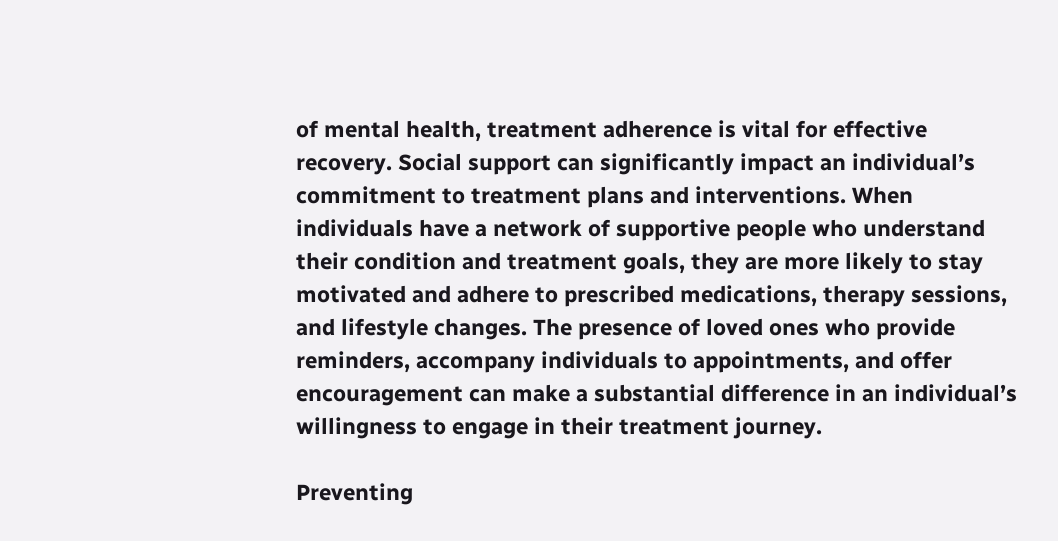of mental health, treatment adherence is vital for effective recovery. Social support can significantly impact an individual’s commitment to treatment plans and interventions. When individuals have a network of supportive people who understand their condition and treatment goals, they are more likely to stay motivated and adhere to prescribed medications, therapy sessions, and lifestyle changes. The presence of loved ones who provide reminders, accompany individuals to appointments, and offer encouragement can make a substantial difference in an individual’s willingness to engage in their treatment journey.

Preventing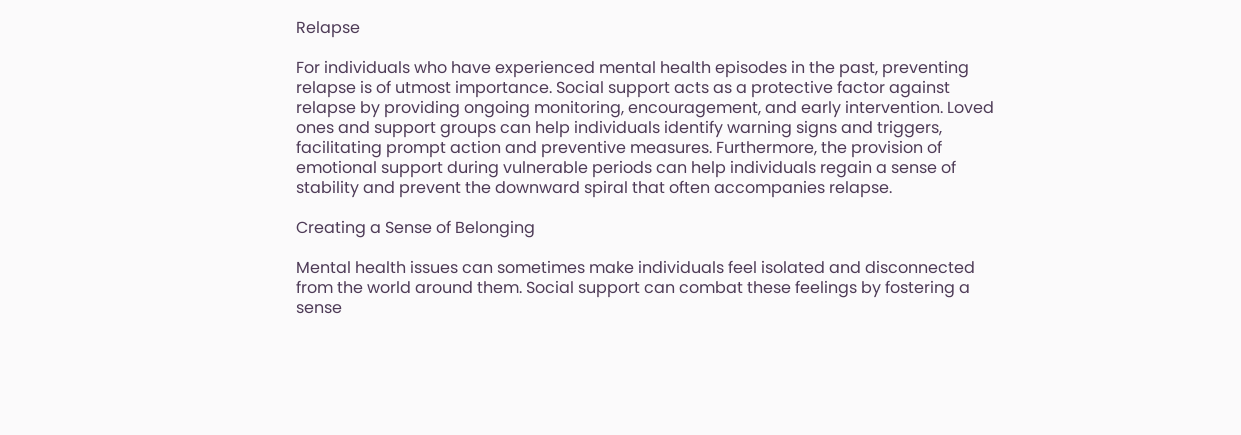Relapse

For individuals who have experienced mental health episodes in the past, preventing relapse is of utmost importance. Social support acts as a protective factor against relapse by providing ongoing monitoring, encouragement, and early intervention. Loved ones and support groups can help individuals identify warning signs and triggers, facilitating prompt action and preventive measures. Furthermore, the provision of emotional support during vulnerable periods can help individuals regain a sense of stability and prevent the downward spiral that often accompanies relapse.

Creating a Sense of Belonging

Mental health issues can sometimes make individuals feel isolated and disconnected from the world around them. Social support can combat these feelings by fostering a sense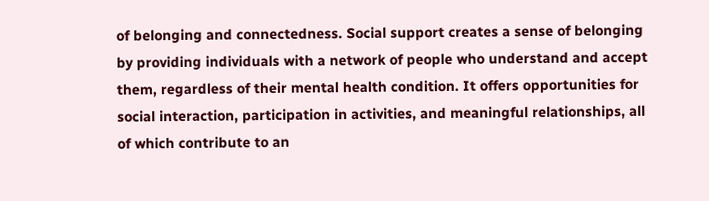of belonging and connectedness. Social support creates a sense of belonging by providing individuals with a network of people who understand and accept them, regardless of their mental health condition. It offers opportunities for social interaction, participation in activities, and meaningful relationships, all of which contribute to an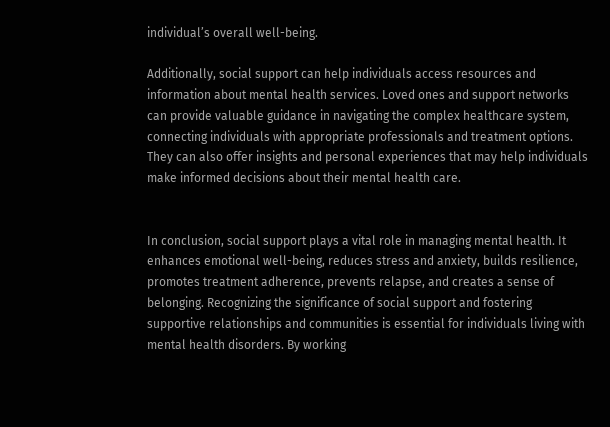individual’s overall well-being.

Additionally, social support can help individuals access resources and information about mental health services. Loved ones and support networks can provide valuable guidance in navigating the complex healthcare system, connecting individuals with appropriate professionals and treatment options. They can also offer insights and personal experiences that may help individuals make informed decisions about their mental health care.


In conclusion, social support plays a vital role in managing mental health. It enhances emotional well-being, reduces stress and anxiety, builds resilience, promotes treatment adherence, prevents relapse, and creates a sense of belonging. Recognizing the significance of social support and fostering supportive relationships and communities is essential for individuals living with mental health disorders. By working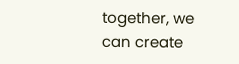together, we can create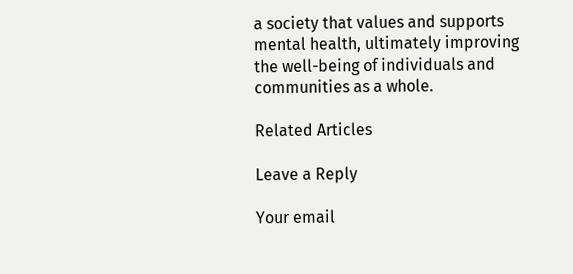a society that values and supports mental health, ultimately improving the well-being of individuals and communities as a whole.

Related Articles

Leave a Reply

Your email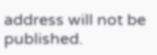address will not be published.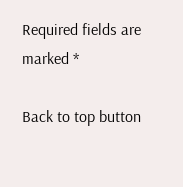Required fields are marked *

Back to top button